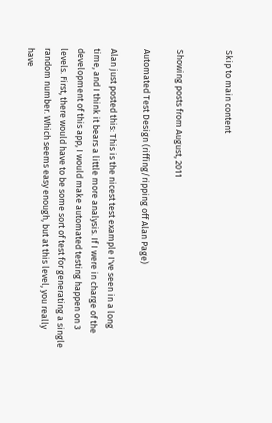Skip to main content


Showing posts from August, 2011

Automated Test Design (riffing/ripping off Alan Page)

Alan just posted this: This is the nicest test example I've seen in a long time, and I think it bears a little more analysis. If I were in charge of the development of this app, I would make automated testing happen on 3 levels. First, there would have to be some sort of test for generating a single random number. Which seems easy enough, but at this level, you really have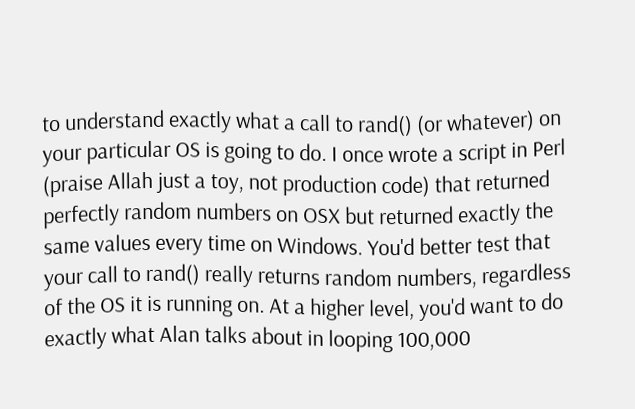to understand exactly what a call to rand() (or whatever) on your particular OS is going to do. I once wrote a script in Perl (praise Allah just a toy, not production code) that returned perfectly random numbers on OSX but returned exactly the same values every time on Windows. You'd better test that your call to rand() really returns random numbers, regardless of the OS it is running on. At a higher level, you'd want to do exactly what Alan talks about in looping 100,000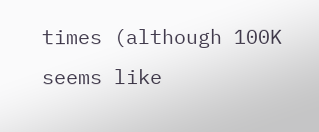times (although 100K seems like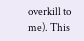overkill to me). This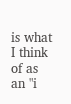is what I think of as an "i